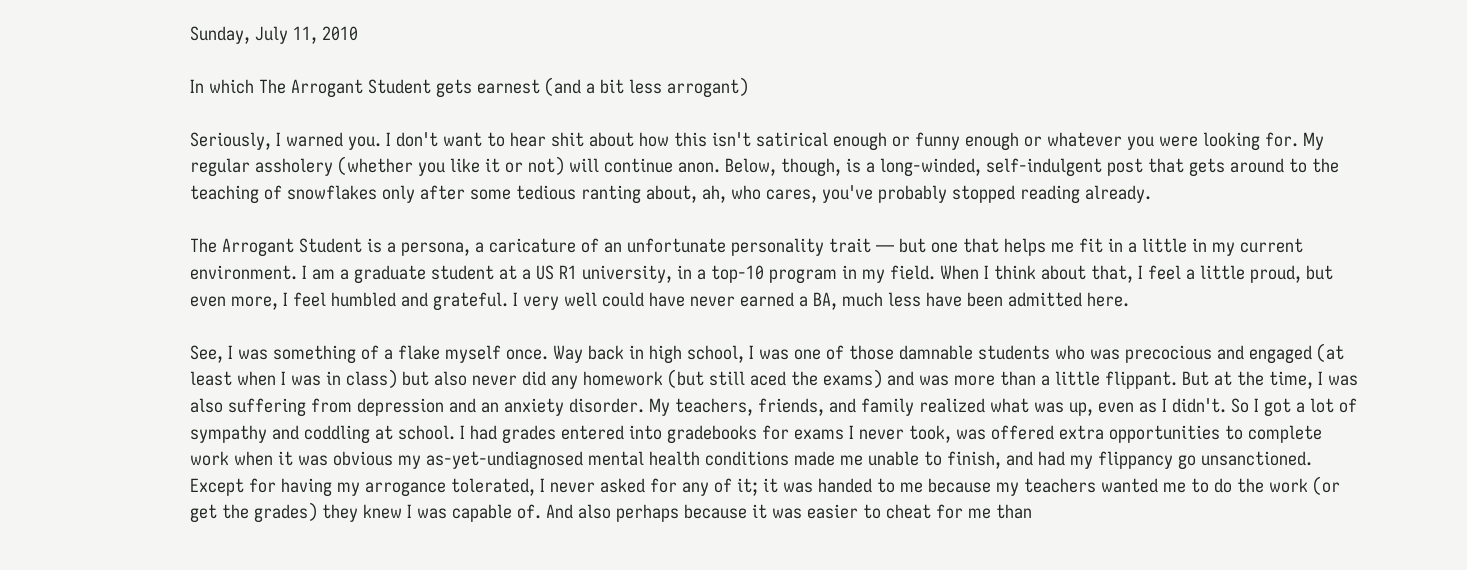Sunday, July 11, 2010

In which The Arrogant Student gets earnest (and a bit less arrogant)

Seriously, I warned you. I don't want to hear shit about how this isn't satirical enough or funny enough or whatever you were looking for. My regular assholery (whether you like it or not) will continue anon. Below, though, is a long-winded, self-indulgent post that gets around to the teaching of snowflakes only after some tedious ranting about, ah, who cares, you've probably stopped reading already.

The Arrogant Student is a persona, a caricature of an unfortunate personality trait — but one that helps me fit in a little in my current environment. I am a graduate student at a US R1 university, in a top-10 program in my field. When I think about that, I feel a little proud, but even more, I feel humbled and grateful. I very well could have never earned a BA, much less have been admitted here.

See, I was something of a flake myself once. Way back in high school, I was one of those damnable students who was precocious and engaged (at least when I was in class) but also never did any homework (but still aced the exams) and was more than a little flippant. But at the time, I was also suffering from depression and an anxiety disorder. My teachers, friends, and family realized what was up, even as I didn't. So I got a lot of sympathy and coddling at school. I had grades entered into gradebooks for exams I never took, was offered extra opportunities to complete work when it was obvious my as-yet-undiagnosed mental health conditions made me unable to finish, and had my flippancy go unsanctioned. Except for having my arrogance tolerated, I never asked for any of it; it was handed to me because my teachers wanted me to do the work (or get the grades) they knew I was capable of. And also perhaps because it was easier to cheat for me than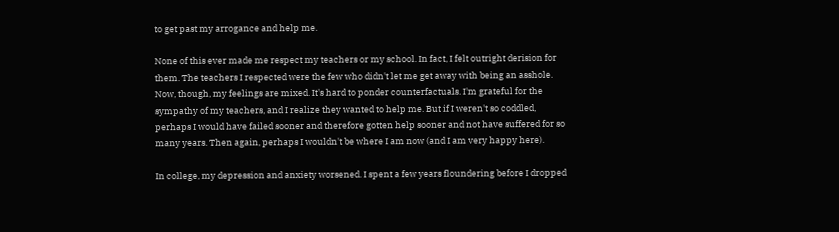to get past my arrogance and help me.

None of this ever made me respect my teachers or my school. In fact, I felt outright derision for them. The teachers I respected were the few who didn't let me get away with being an asshole. Now, though, my feelings are mixed. It's hard to ponder counterfactuals. I'm grateful for the sympathy of my teachers, and I realize they wanted to help me. But if I weren't so coddled, perhaps I would have failed sooner and therefore gotten help sooner and not have suffered for so many years. Then again, perhaps I wouldn't be where I am now (and I am very happy here).

In college, my depression and anxiety worsened. I spent a few years floundering before I dropped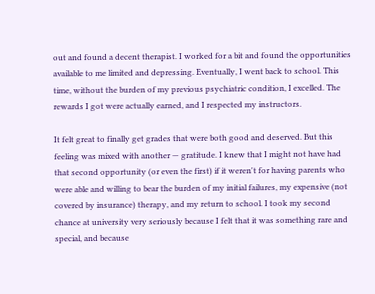out and found a decent therapist. I worked for a bit and found the opportunities available to me limited and depressing. Eventually, I went back to school. This time, without the burden of my previous psychiatric condition, I excelled. The rewards I got were actually earned, and I respected my instructors.

It felt great to finally get grades that were both good and deserved. But this feeling was mixed with another — gratitude. I knew that I might not have had that second opportunity (or even the first) if it weren't for having parents who were able and willing to bear the burden of my initial failures, my expensive (not covered by insurance) therapy, and my return to school. I took my second chance at university very seriously because I felt that it was something rare and special, and because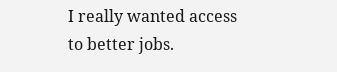I really wanted access to better jobs.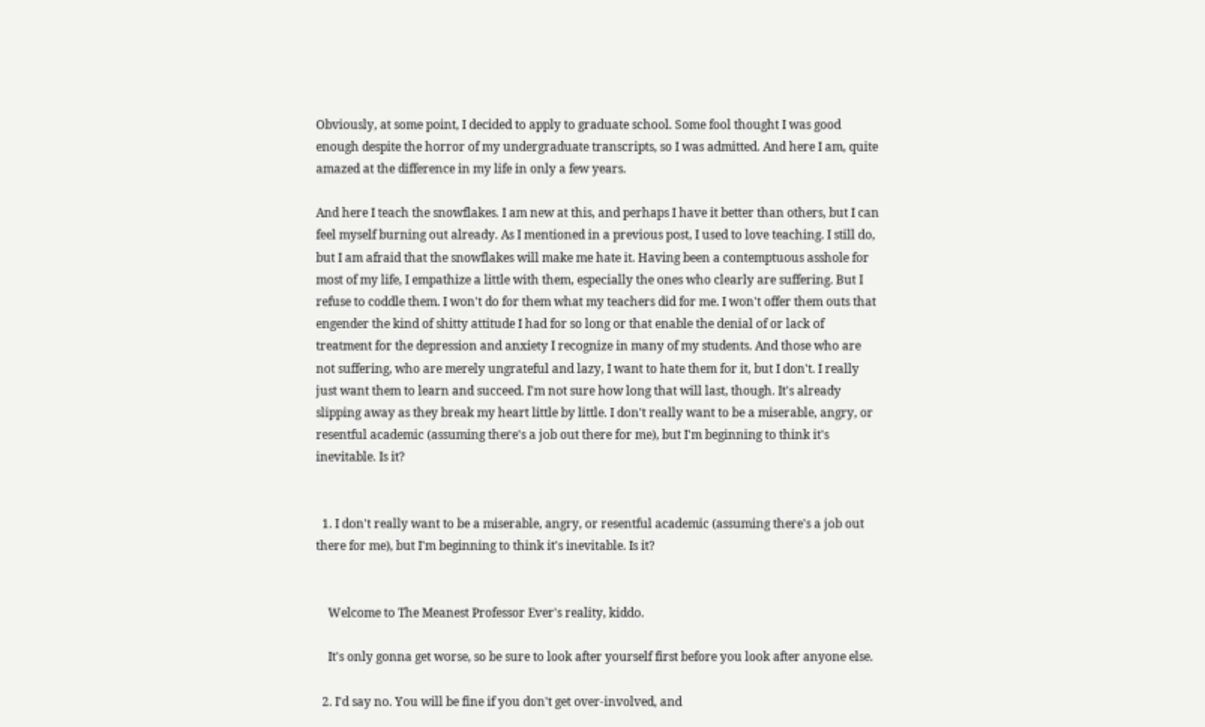Obviously, at some point, I decided to apply to graduate school. Some fool thought I was good enough despite the horror of my undergraduate transcripts, so I was admitted. And here I am, quite amazed at the difference in my life in only a few years.

And here I teach the snowflakes. I am new at this, and perhaps I have it better than others, but I can feel myself burning out already. As I mentioned in a previous post, I used to love teaching. I still do, but I am afraid that the snowflakes will make me hate it. Having been a contemptuous asshole for most of my life, I empathize a little with them, especially the ones who clearly are suffering. But I refuse to coddle them. I won't do for them what my teachers did for me. I won't offer them outs that engender the kind of shitty attitude I had for so long or that enable the denial of or lack of treatment for the depression and anxiety I recognize in many of my students. And those who are not suffering, who are merely ungrateful and lazy, I want to hate them for it, but I don't. I really just want them to learn and succeed. I'm not sure how long that will last, though. It's already slipping away as they break my heart little by little. I don't really want to be a miserable, angry, or resentful academic (assuming there's a job out there for me), but I'm beginning to think it's inevitable. Is it?


  1. I don't really want to be a miserable, angry, or resentful academic (assuming there's a job out there for me), but I'm beginning to think it's inevitable. Is it?


    Welcome to The Meanest Professor Ever's reality, kiddo.

    It's only gonna get worse, so be sure to look after yourself first before you look after anyone else.

  2. I'd say no. You will be fine if you don't get over-involved, and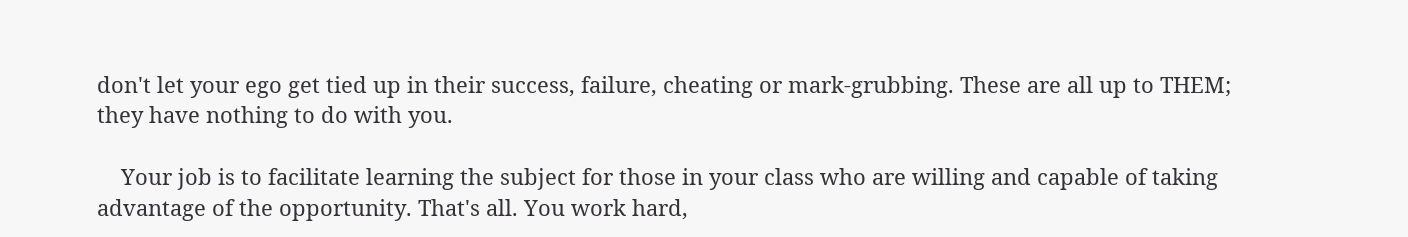don't let your ego get tied up in their success, failure, cheating or mark-grubbing. These are all up to THEM; they have nothing to do with you.

    Your job is to facilitate learning the subject for those in your class who are willing and capable of taking advantage of the opportunity. That's all. You work hard,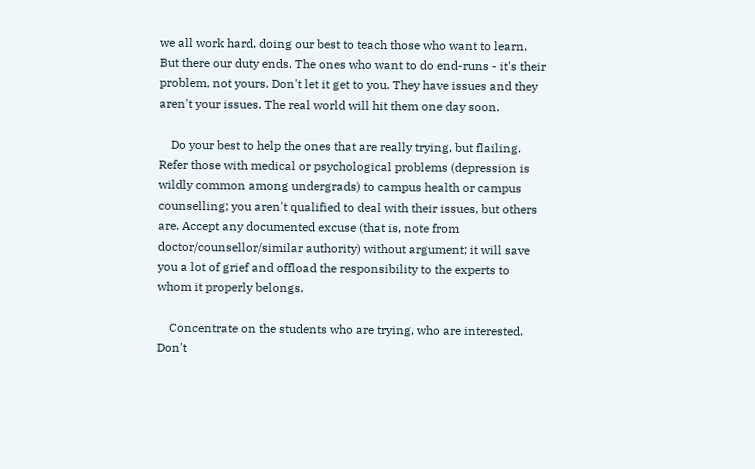we all work hard, doing our best to teach those who want to learn. But there our duty ends. The ones who want to do end-runs - it's their problem, not yours. Don't let it get to you. They have issues and they aren't your issues. The real world will hit them one day soon.

    Do your best to help the ones that are really trying, but flailing. Refer those with medical or psychological problems (depression is wildly common among undergrads) to campus health or campus counselling; you aren't qualified to deal with their issues, but others are. Accept any documented excuse (that is, note from doctor/counsellor/similar authority) without argument; it will save you a lot of grief and offload the responsibility to the experts to whom it properly belongs.

    Concentrate on the students who are trying, who are interested. Don't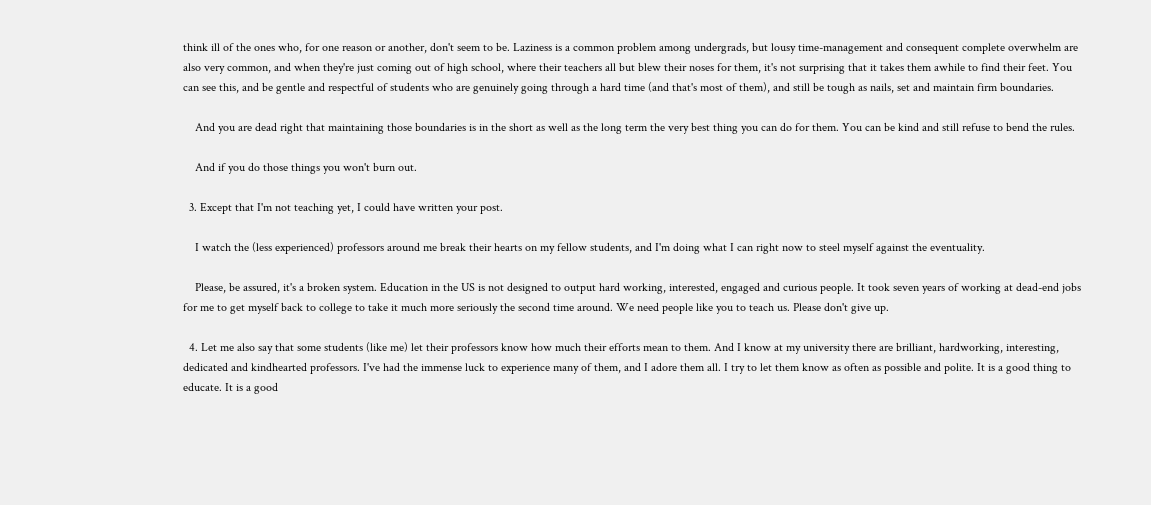think ill of the ones who, for one reason or another, don't seem to be. Laziness is a common problem among undergrads, but lousy time-management and consequent complete overwhelm are also very common, and when they're just coming out of high school, where their teachers all but blew their noses for them, it's not surprising that it takes them awhile to find their feet. You can see this, and be gentle and respectful of students who are genuinely going through a hard time (and that's most of them), and still be tough as nails, set and maintain firm boundaries.

    And you are dead right that maintaining those boundaries is in the short as well as the long term the very best thing you can do for them. You can be kind and still refuse to bend the rules.

    And if you do those things you won't burn out.

  3. Except that I'm not teaching yet, I could have written your post.

    I watch the (less experienced) professors around me break their hearts on my fellow students, and I'm doing what I can right now to steel myself against the eventuality.

    Please, be assured, it's a broken system. Education in the US is not designed to output hard working, interested, engaged and curious people. It took seven years of working at dead-end jobs for me to get myself back to college to take it much more seriously the second time around. We need people like you to teach us. Please don't give up.

  4. Let me also say that some students (like me) let their professors know how much their efforts mean to them. And I know at my university there are brilliant, hardworking, interesting, dedicated and kindhearted professors. I've had the immense luck to experience many of them, and I adore them all. I try to let them know as often as possible and polite. It is a good thing to educate. It is a good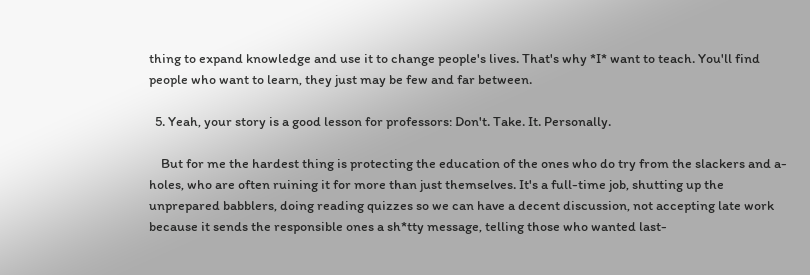thing to expand knowledge and use it to change people's lives. That's why *I* want to teach. You'll find people who want to learn, they just may be few and far between.

  5. Yeah, your story is a good lesson for professors: Don't. Take. It. Personally.

    But for me the hardest thing is protecting the education of the ones who do try from the slackers and a-holes, who are often ruining it for more than just themselves. It's a full-time job, shutting up the unprepared babblers, doing reading quizzes so we can have a decent discussion, not accepting late work because it sends the responsible ones a sh*tty message, telling those who wanted last-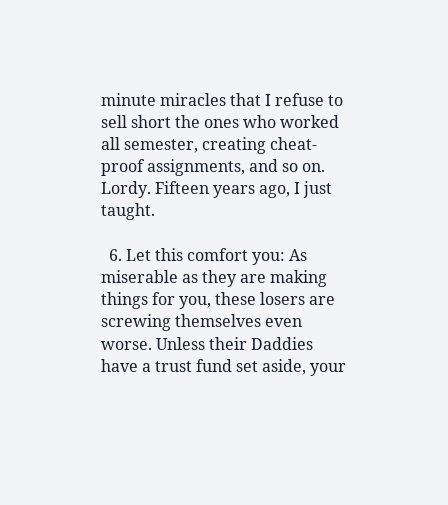minute miracles that I refuse to sell short the ones who worked all semester, creating cheat-proof assignments, and so on. Lordy. Fifteen years ago, I just taught.

  6. Let this comfort you: As miserable as they are making things for you, these losers are screwing themselves even worse. Unless their Daddies have a trust fund set aside, your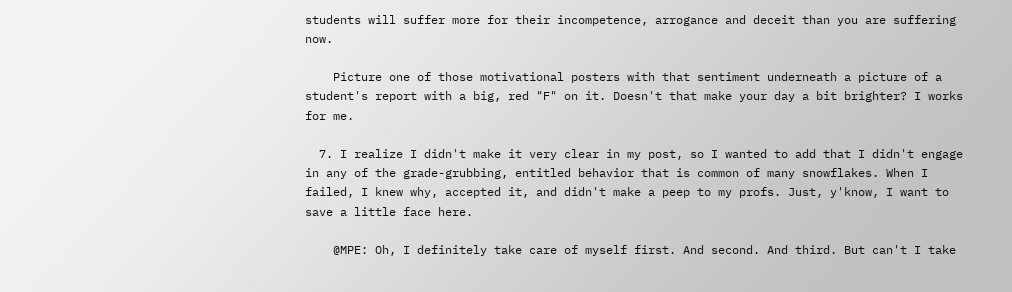students will suffer more for their incompetence, arrogance and deceit than you are suffering now.

    Picture one of those motivational posters with that sentiment underneath a picture of a student's report with a big, red "F" on it. Doesn't that make your day a bit brighter? I works for me.

  7. I realize I didn't make it very clear in my post, so I wanted to add that I didn't engage in any of the grade-grubbing, entitled behavior that is common of many snowflakes. When I failed, I knew why, accepted it, and didn't make a peep to my profs. Just, y'know, I want to save a little face here.

    @MPE: Oh, I definitely take care of myself first. And second. And third. But can't I take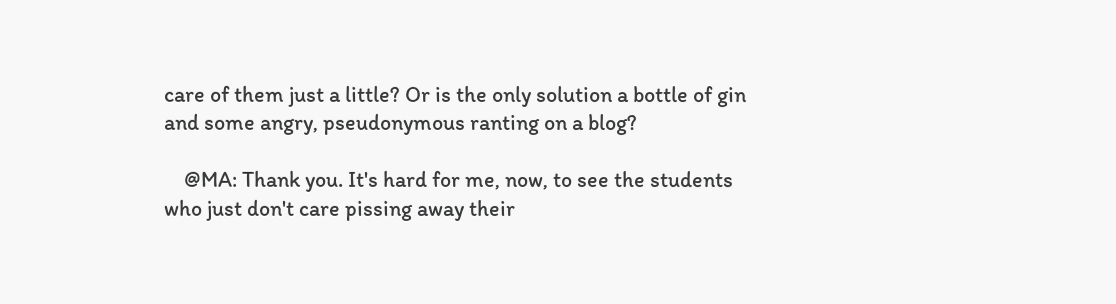care of them just a little? Or is the only solution a bottle of gin and some angry, pseudonymous ranting on a blog?

    @MA: Thank you. It's hard for me, now, to see the students who just don't care pissing away their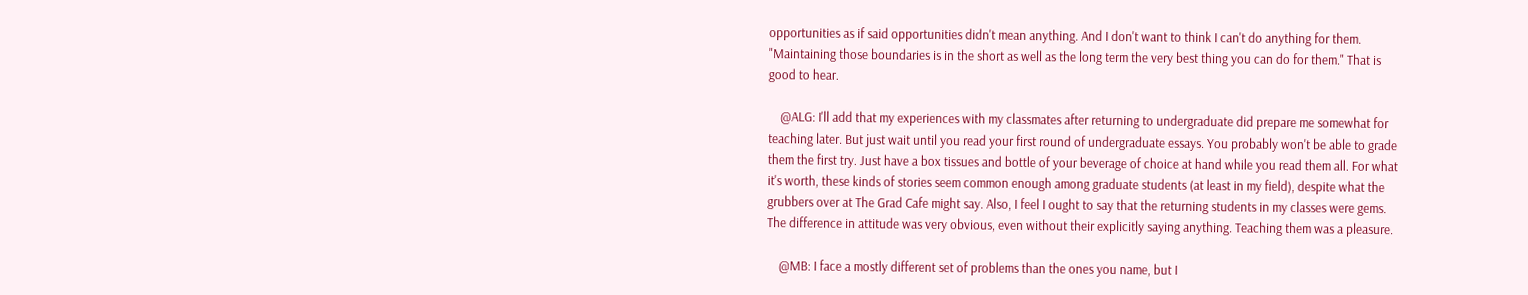opportunities as if said opportunities didn't mean anything. And I don't want to think I can't do anything for them. "Maintaining those boundaries is in the short as well as the long term the very best thing you can do for them." That is good to hear.

    @ALG: I'll add that my experiences with my classmates after returning to undergraduate did prepare me somewhat for teaching later. But just wait until you read your first round of undergraduate essays. You probably won't be able to grade them the first try. Just have a box tissues and bottle of your beverage of choice at hand while you read them all. For what it's worth, these kinds of stories seem common enough among graduate students (at least in my field), despite what the grubbers over at The Grad Cafe might say. Also, I feel I ought to say that the returning students in my classes were gems. The difference in attitude was very obvious, even without their explicitly saying anything. Teaching them was a pleasure.

    @MB: I face a mostly different set of problems than the ones you name, but I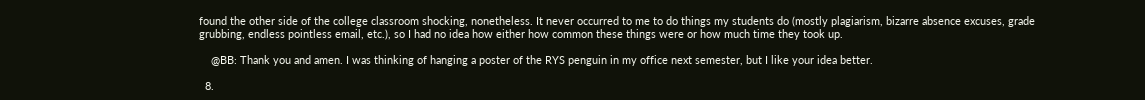found the other side of the college classroom shocking, nonetheless. It never occurred to me to do things my students do (mostly plagiarism, bizarre absence excuses, grade grubbing, endless pointless email, etc.), so I had no idea how either how common these things were or how much time they took up.

    @BB: Thank you and amen. I was thinking of hanging a poster of the RYS penguin in my office next semester, but I like your idea better.

  8.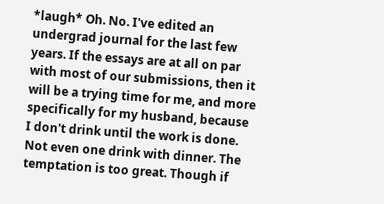*laugh* Oh. No. I've edited an undergrad journal for the last few years. If the essays are at all on par with most of our submissions, then it will be a trying time for me, and more specifically for my husband, because I don't drink until the work is done. Not even one drink with dinner. The temptation is too great. Though if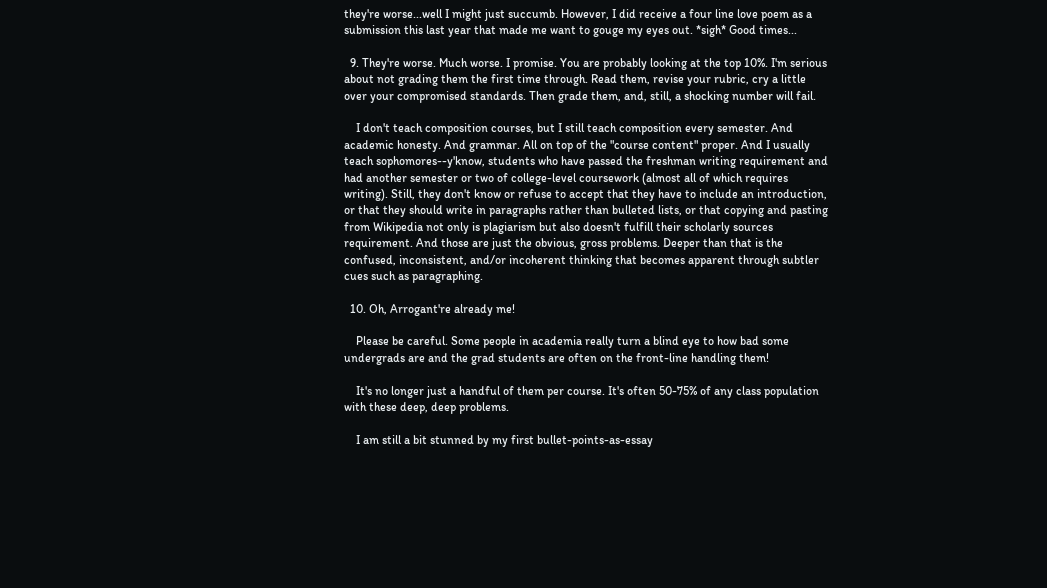they're worse...well I might just succumb. However, I did receive a four line love poem as a submission this last year that made me want to gouge my eyes out. *sigh* Good times...

  9. They're worse. Much worse. I promise. You are probably looking at the top 10%. I'm serious about not grading them the first time through. Read them, revise your rubric, cry a little over your compromised standards. Then grade them, and, still, a shocking number will fail.

    I don't teach composition courses, but I still teach composition every semester. And academic honesty. And grammar. All on top of the "course content" proper. And I usually teach sophomores--y'know, students who have passed the freshman writing requirement and had another semester or two of college-level coursework (almost all of which requires writing). Still, they don't know or refuse to accept that they have to include an introduction, or that they should write in paragraphs rather than bulleted lists, or that copying and pasting from Wikipedia not only is plagiarism but also doesn't fulfill their scholarly sources requirement. And those are just the obvious, gross problems. Deeper than that is the confused, inconsistent, and/or incoherent thinking that becomes apparent through subtler cues such as paragraphing.

  10. Oh, Arrogant're already me!

    Please be careful. Some people in academia really turn a blind eye to how bad some undergrads are and the grad students are often on the front-line handling them!

    It's no longer just a handful of them per course. It's often 50-75% of any class population with these deep, deep problems.

    I am still a bit stunned by my first bullet-points-as-essay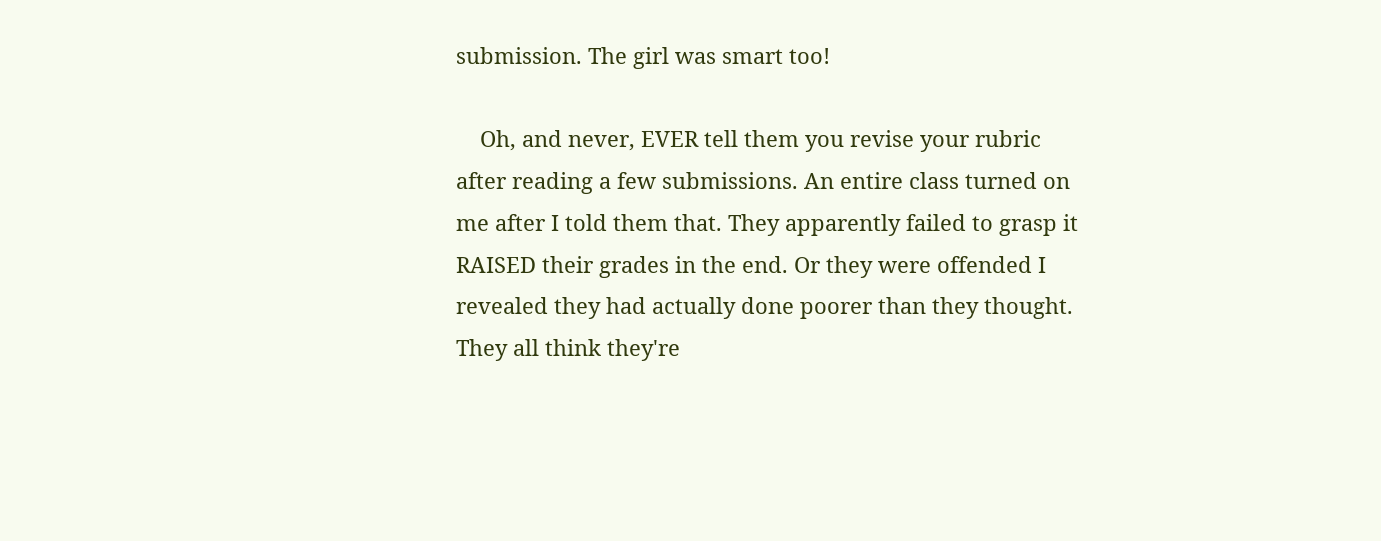submission. The girl was smart too!

    Oh, and never, EVER tell them you revise your rubric after reading a few submissions. An entire class turned on me after I told them that. They apparently failed to grasp it RAISED their grades in the end. Or they were offended I revealed they had actually done poorer than they thought. They all think they're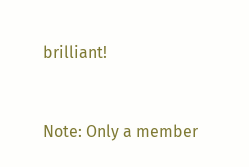brilliant!


Note: Only a member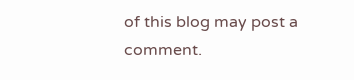of this blog may post a comment.